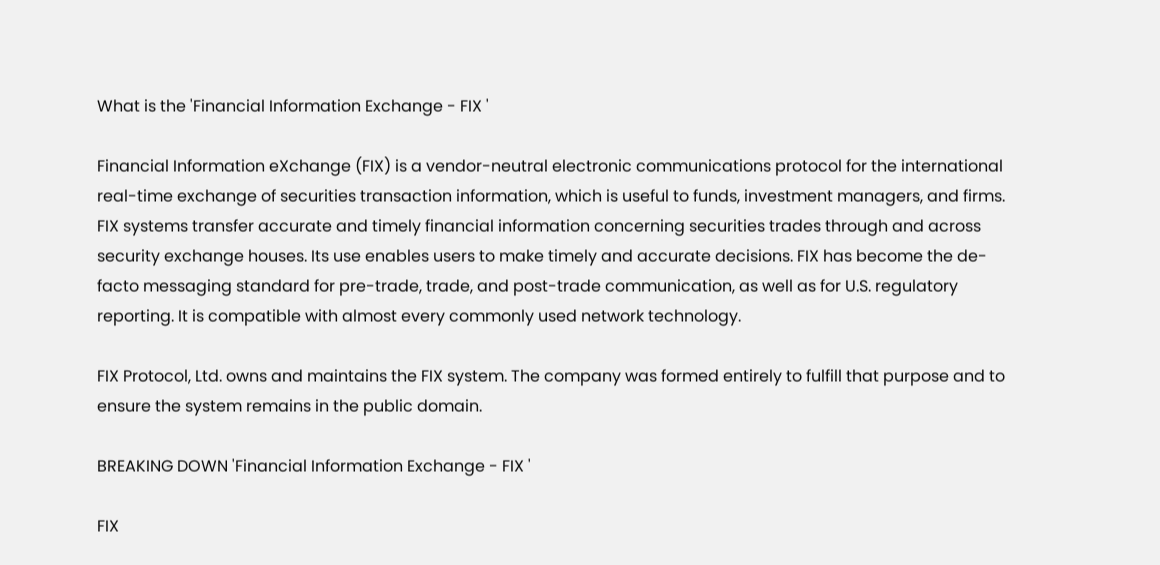What is the 'Financial Information Exchange - FIX '

Financial Information eXchange (FIX) is a vendor-neutral electronic communications protocol for the international real-time exchange of securities transaction information, which is useful to funds, investment managers, and firms. FIX systems transfer accurate and timely financial information concerning securities trades through and across security exchange houses. Its use enables users to make timely and accurate decisions. FIX has become the de-facto messaging standard for pre-trade, trade, and post-trade communication, as well as for U.S. regulatory reporting. It is compatible with almost every commonly used network technology.

FIX Protocol, Ltd. owns and maintains the FIX system. The company was formed entirely to fulfill that purpose and to ensure the system remains in the public domain.

BREAKING DOWN 'Financial Information Exchange - FIX '

FIX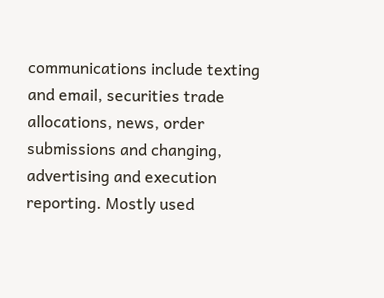communications include texting and email, securities trade allocations, news, order submissions and changing, advertising and execution reporting. Mostly used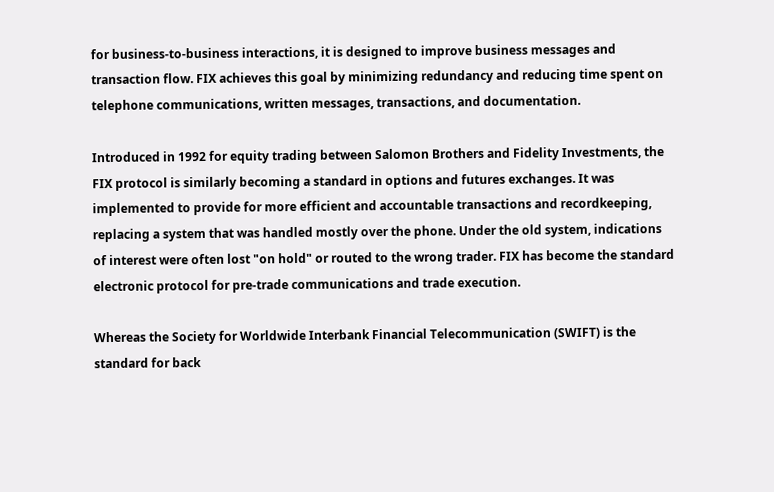for business-to-business interactions, it is designed to improve business messages and transaction flow. FIX achieves this goal by minimizing redundancy and reducing time spent on telephone communications, written messages, transactions, and documentation.

Introduced in 1992 for equity trading between Salomon Brothers and Fidelity Investments, the FIX protocol is similarly becoming a standard in options and futures exchanges. It was implemented to provide for more efficient and accountable transactions and recordkeeping, replacing a system that was handled mostly over the phone. Under the old system, indications of interest were often lost "on hold" or routed to the wrong trader. FIX has become the standard electronic protocol for pre-trade communications and trade execution.

Whereas the Society for Worldwide Interbank Financial Telecommunication (SWIFT) is the standard for back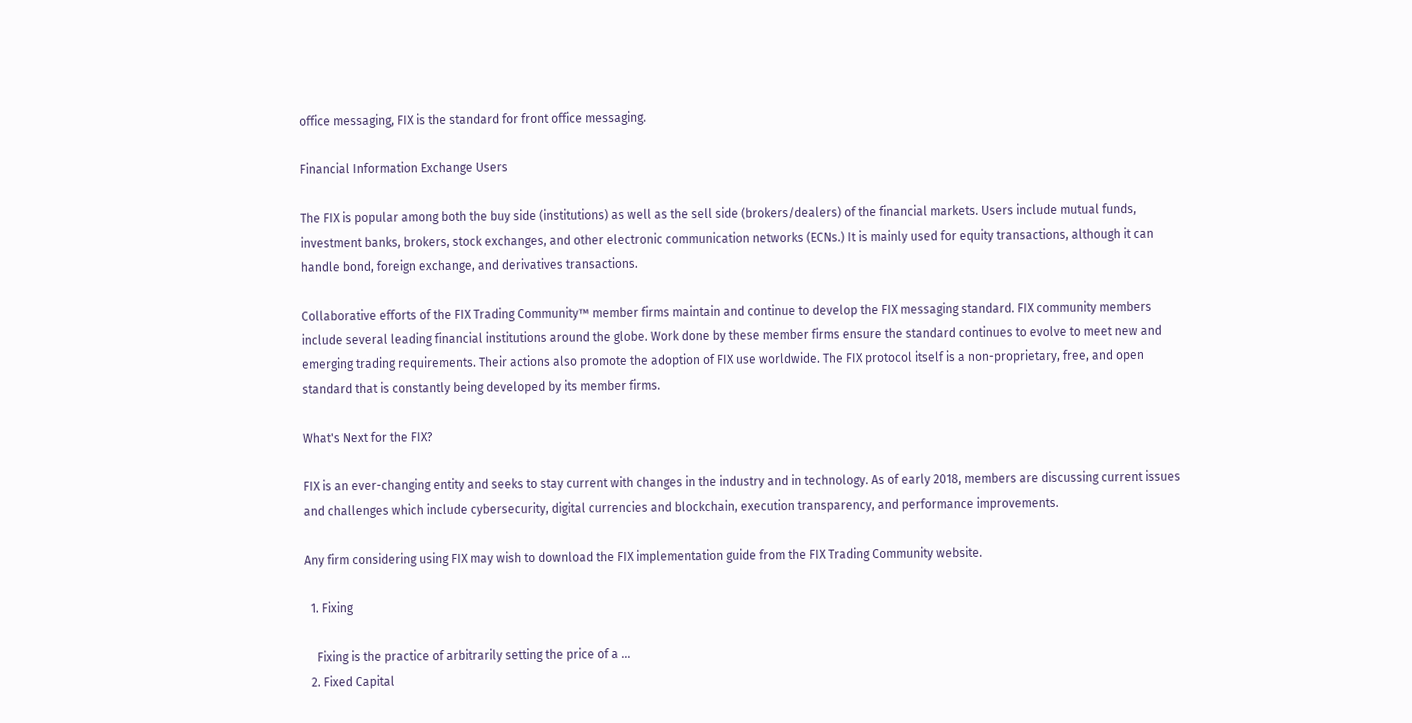office messaging, FIX is the standard for front office messaging.

Financial Information Exchange Users

The FIX is popular among both the buy side (institutions) as well as the sell side (brokers/dealers) of the financial markets. Users include mutual funds, investment banks, brokers, stock exchanges, and other electronic communication networks (ECNs.) It is mainly used for equity transactions, although it can handle bond, foreign exchange, and derivatives transactions.

Collaborative efforts of the FIX Trading Community™ member firms maintain and continue to develop the FIX messaging standard. FIX community members include several leading financial institutions around the globe. Work done by these member firms ensure the standard continues to evolve to meet new and emerging trading requirements. Their actions also promote the adoption of FIX use worldwide. The FIX protocol itself is a non-proprietary, free, and open standard that is constantly being developed by its member firms.

What's Next for the FIX?

FIX is an ever-changing entity and seeks to stay current with changes in the industry and in technology. As of early 2018, members are discussing current issues and challenges which include cybersecurity, digital currencies and blockchain, execution transparency, and performance improvements.

Any firm considering using FIX may wish to download the FIX implementation guide from the FIX Trading Community website.

  1. Fixing

    Fixing is the practice of arbitrarily setting the price of a ...
  2. Fixed Capital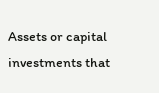Assets or capital investments that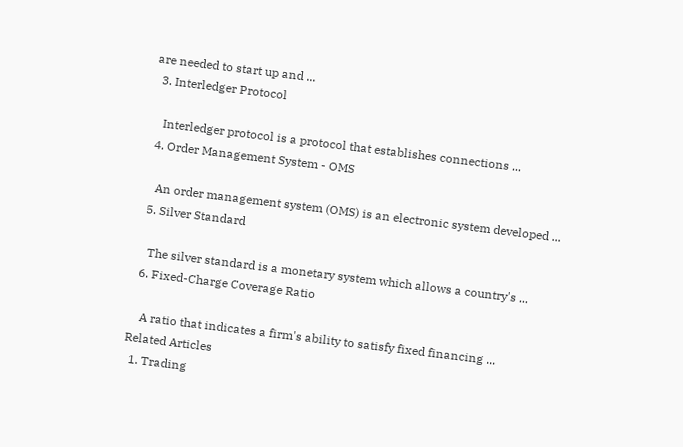are needed to start up and ...
  3. Interledger Protocol

    Interledger protocol is a protocol that establishes connections ...
  4. Order Management System - OMS

    An order management system (OMS) is an electronic system developed ...
  5. Silver Standard

    The silver standard is a monetary system which allows a country's ...
  6. Fixed-Charge Coverage Ratio

    A ratio that indicates a firm's ability to satisfy fixed financing ...
Related Articles
  1. Trading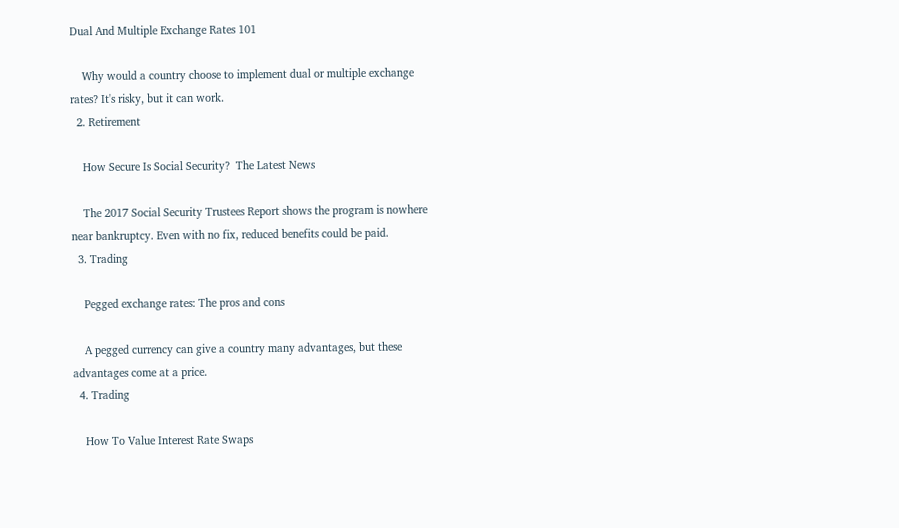Dual And Multiple Exchange Rates 101

    Why would a country choose to implement dual or multiple exchange rates? It's risky, but it can work.
  2. Retirement

    How Secure Is Social Security?  The Latest News

    The 2017 Social Security Trustees Report shows the program is nowhere near bankruptcy. Even with no fix, reduced benefits could be paid.
  3. Trading

    Pegged exchange rates: The pros and cons

    A pegged currency can give a country many advantages, but these advantages come at a price.
  4. Trading

    How To Value Interest Rate Swaps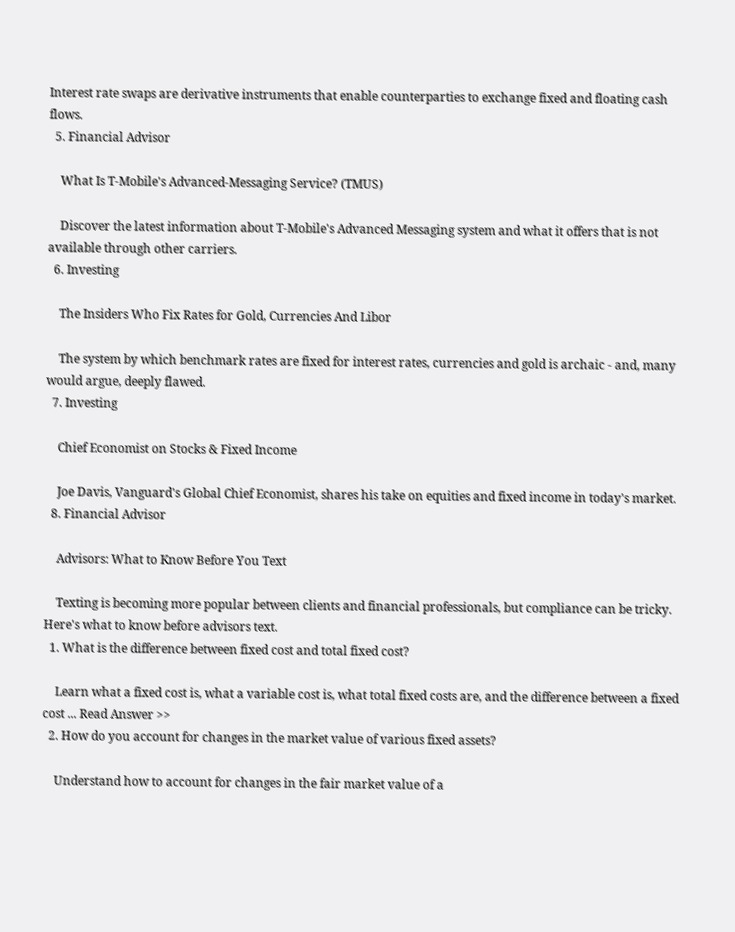Interest rate swaps are derivative instruments that enable counterparties to exchange fixed and floating cash flows.
  5. Financial Advisor

    What Is T-Mobile's Advanced-Messaging Service? (TMUS)

    Discover the latest information about T-Mobile's Advanced Messaging system and what it offers that is not available through other carriers.
  6. Investing

    The Insiders Who Fix Rates for Gold, Currencies And Libor

    The system by which benchmark rates are fixed for interest rates, currencies and gold is archaic - and, many would argue, deeply flawed.
  7. Investing

    Chief Economist on Stocks & Fixed Income

    Joe Davis, Vanguard's Global Chief Economist, shares his take on equities and fixed income in today's market.
  8. Financial Advisor

    Advisors: What to Know Before You Text

    Texting is becoming more popular between clients and financial professionals, but compliance can be tricky. Here's what to know before advisors text.
  1. What is the difference between fixed cost and total fixed cost?

    Learn what a fixed cost is, what a variable cost is, what total fixed costs are, and the difference between a fixed cost ... Read Answer >>
  2. How do you account for changes in the market value of various fixed assets?

    Understand how to account for changes in the fair market value of a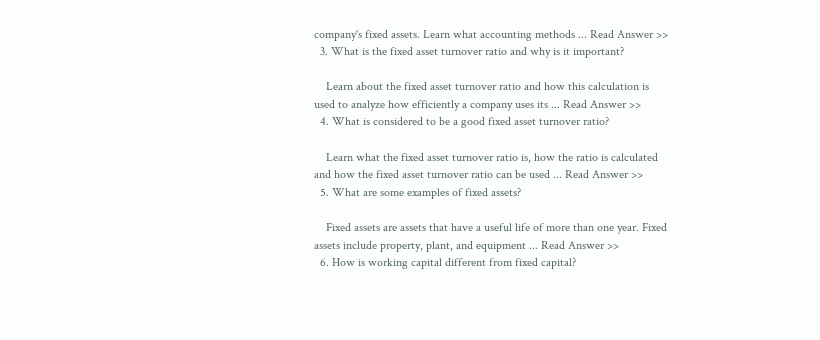company's fixed assets. Learn what accounting methods ... Read Answer >>
  3. What is the fixed asset turnover ratio and why is it important?

    Learn about the fixed asset turnover ratio and how this calculation is used to analyze how efficiently a company uses its ... Read Answer >>
  4. What is considered to be a good fixed asset turnover ratio?

    Learn what the fixed asset turnover ratio is, how the ratio is calculated and how the fixed asset turnover ratio can be used ... Read Answer >>
  5. What are some examples of fixed assets?

    Fixed assets are assets that have a useful life of more than one year. Fixed assets include property, plant, and equipment ... Read Answer >>
  6. How is working capital different from fixed capital?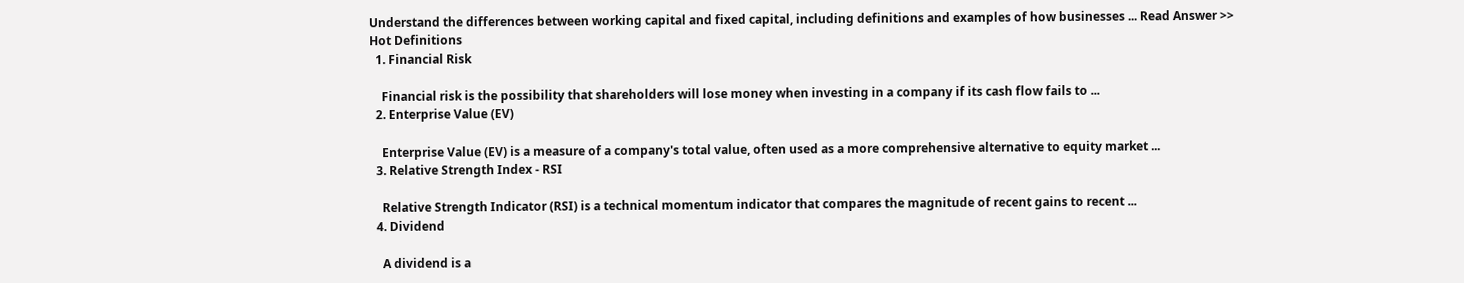Understand the differences between working capital and fixed capital, including definitions and examples of how businesses ... Read Answer >>
Hot Definitions
  1. Financial Risk

    Financial risk is the possibility that shareholders will lose money when investing in a company if its cash flow fails to ...
  2. Enterprise Value (EV)

    Enterprise Value (EV) is a measure of a company's total value, often used as a more comprehensive alternative to equity market ...
  3. Relative Strength Index - RSI

    Relative Strength Indicator (RSI) is a technical momentum indicator that compares the magnitude of recent gains to recent ...
  4. Dividend

    A dividend is a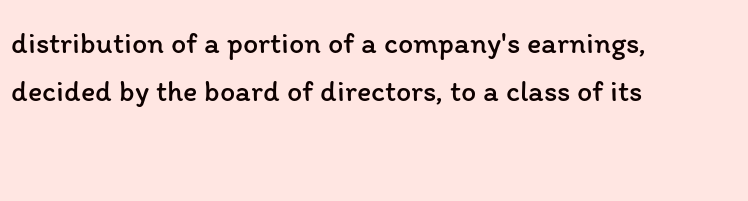distribution of a portion of a company's earnings, decided by the board of directors, to a class of its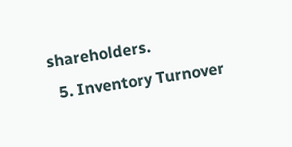shareholders.
  5. Inventory Turnover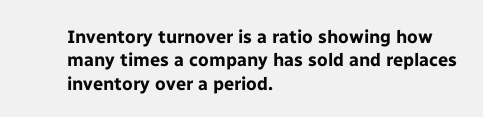Inventory turnover is a ratio showing how many times a company has sold and replaces inventory over a period.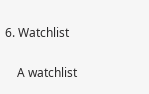6. Watchlist

    A watchlist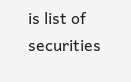is list of securities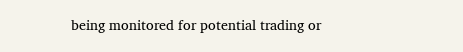being monitored for potential trading or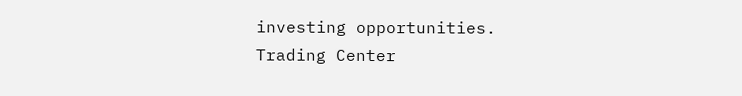investing opportunities.
Trading Center